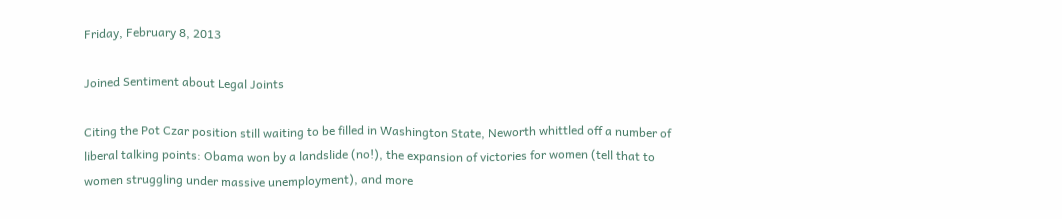Friday, February 8, 2013

Joined Sentiment about Legal Joints

Citing the Pot Czar position still waiting to be filled in Washington State, Neworth whittled off a number of liberal talking points: Obama won by a landslide (no!), the expansion of victories for women (tell that to women struggling under massive unemployment), and more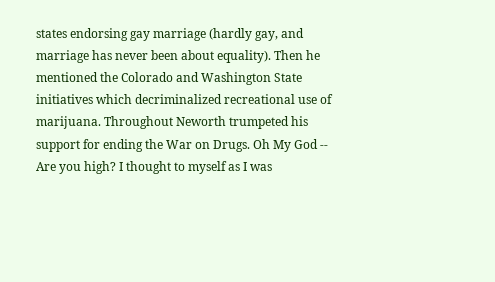states endorsing gay marriage (hardly gay, and marriage has never been about equality). Then he mentioned the Colorado and Washington State initiatives which decriminalized recreational use of marijuana. Throughout Neworth trumpeted his support for ending the War on Drugs. Oh My God -- Are you high? I thought to myself as I was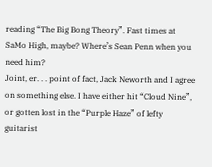reading “The Big Bong Theory”. Fast times at SaMo High, maybe? Where’s Sean Penn when you need him?
Joint, er. . . point of fact, Jack Neworth and I agree on something else. I have either hit “Cloud Nine”, or gotten lost in the “Purple Haze” of lefty guitarist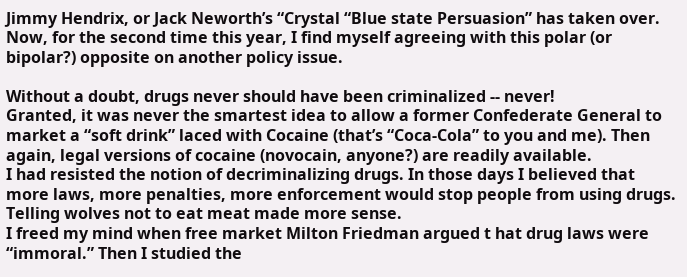Jimmy Hendrix, or Jack Neworth’s “Crystal “Blue state Persuasion” has taken over. Now, for the second time this year, I find myself agreeing with this polar (or bipolar?) opposite on another policy issue.

Without a doubt, drugs never should have been criminalized -- never!
Granted, it was never the smartest idea to allow a former Confederate General to market a “soft drink” laced with Cocaine (that’s “Coca-Cola” to you and me). Then again, legal versions of cocaine (novocain, anyone?) are readily available.
I had resisted the notion of decriminalizing drugs. In those days I believed that more laws, more penalties, more enforcement would stop people from using drugs. Telling wolves not to eat meat made more sense.
I freed my mind when free market Milton Friedman argued t hat drug laws were “immoral.” Then I studied the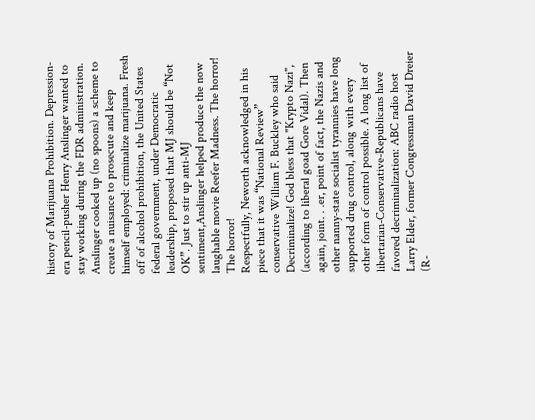history of Marijuana Prohibition. Depression-era pencil-pusher Henry Anslinger wanted to stay working during the FDR administration. Anslinger cooked up (no spoons) a scheme to create a nuisance to prosecute and keep himself employed: criminalize marijuana. Fresh off of alcohol prohibition, the United States federal government, under Democratic leadership, proposed that MJ should be “Not OK”. Just to stir up anti-MJ sentiment,Anslinger helped produce the now laughable movie Reefer Madness. The horror! The horror!
Respectfully, Neworth acknowledged in his piece that it was “National Review” conservative William F. Buckley who said Decriminalize! God bless that "Krypto Nazi", (according to liberal goad Gore Vidal). Then again, joint. . .er, point of fact, the Nazis and other nanny-state socialist tyrannies have long supported drug control, along with every other form of control possible. A long list of libertarian-Conservative-Republicans have favored decriminalization: ABC radio host Larry Elder, former Congressman David Dreier (R-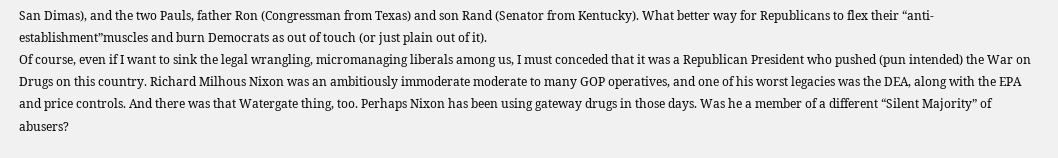San Dimas), and the two Pauls, father Ron (Congressman from Texas) and son Rand (Senator from Kentucky). What better way for Republicans to flex their “anti-establishment”muscles and burn Democrats as out of touch (or just plain out of it).
Of course, even if I want to sink the legal wrangling, micromanaging liberals among us, I must conceded that it was a Republican President who pushed (pun intended) the War on Drugs on this country. Richard Milhous Nixon was an ambitiously immoderate moderate to many GOP operatives, and one of his worst legacies was the DEA, along with the EPA and price controls. And there was that Watergate thing, too. Perhaps Nixon has been using gateway drugs in those days. Was he a member of a different “Silent Majority” of abusers?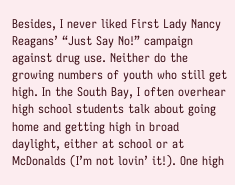Besides, I never liked First Lady Nancy Reagans’ “Just Say No!” campaign against drug use. Neither do the growing numbers of youth who still get high. In the South Bay, I often overhear high school students talk about going home and getting high in broad daylight, either at school or at McDonalds (I’m not lovin’ it!). One high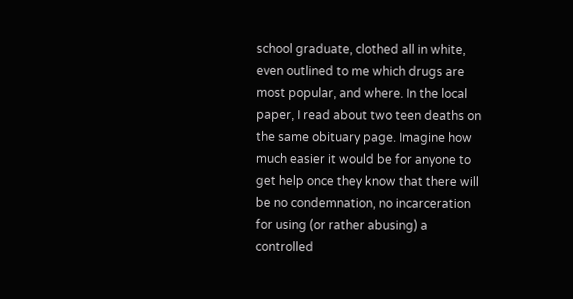school graduate, clothed all in white, even outlined to me which drugs are most popular, and where. In the local paper, I read about two teen deaths on the same obituary page. Imagine how much easier it would be for anyone to get help once they know that there will be no condemnation, no incarceration for using (or rather abusing) a controlled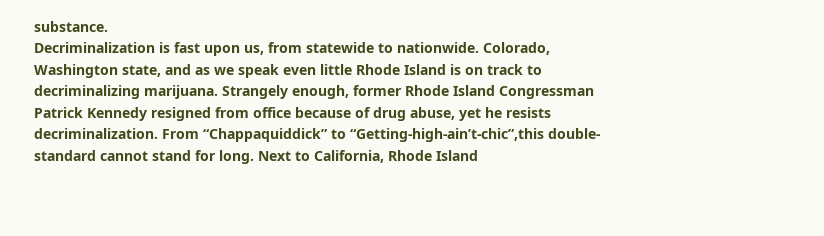substance.
Decriminalization is fast upon us, from statewide to nationwide. Colorado, Washington state, and as we speak even little Rhode Island is on track to decriminalizing marijuana. Strangely enough, former Rhode Island Congressman Patrick Kennedy resigned from office because of drug abuse, yet he resists decriminalization. From “Chappaquiddick” to “Getting-high-ain’t-chic”,this double-standard cannot stand for long. Next to California, Rhode Island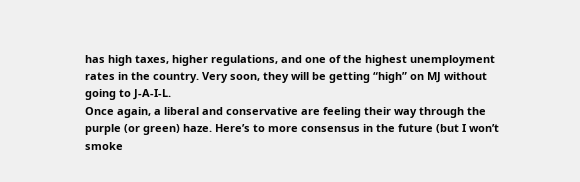has high taxes, higher regulations, and one of the highest unemployment rates in the country. Very soon, they will be getting “high” on MJ without going to J-A-I-L.
Once again, a liberal and conservative are feeling their way through the purple (or green) haze. Here’s to more consensus in the future (but I won’t smoke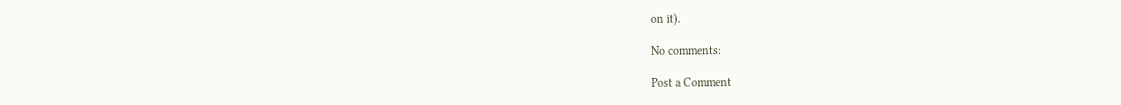on it).

No comments:

Post a Comment